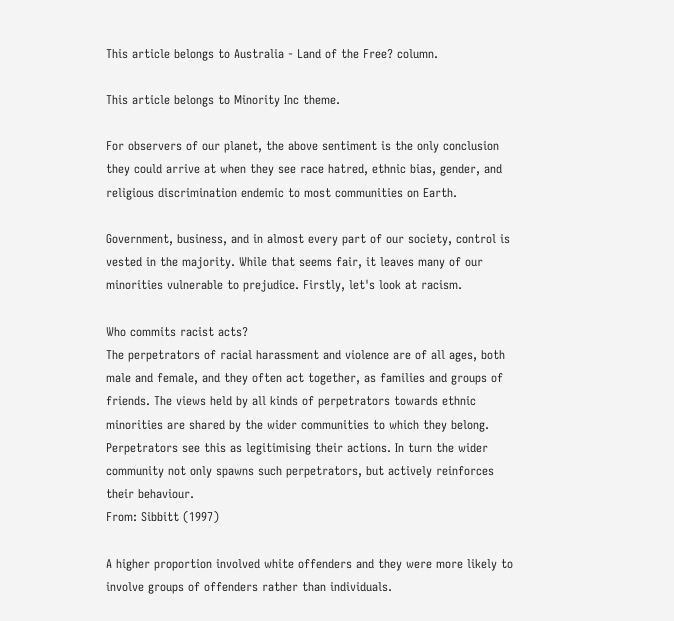This article belongs to Australia - Land of the Free? column.

This article belongs to Minority Inc theme.

For observers of our planet, the above sentiment is the only conclusion they could arrive at when they see race hatred, ethnic bias, gender, and religious discrimination endemic to most communities on Earth.

Government, business, and in almost every part of our society, control is vested in the majority. While that seems fair, it leaves many of our minorities vulnerable to prejudice. Firstly, let's look at racism.

Who commits racist acts?
The perpetrators of racial harassment and violence are of all ages, both male and female, and they often act together, as families and groups of friends. The views held by all kinds of perpetrators towards ethnic minorities are shared by the wider communities to which they belong. Perpetrators see this as legitimising their actions. In turn the wider community not only spawns such perpetrators, but actively reinforces their behaviour.
From: Sibbitt (1997)

A higher proportion involved white offenders and they were more likely to involve groups of offenders rather than individuals.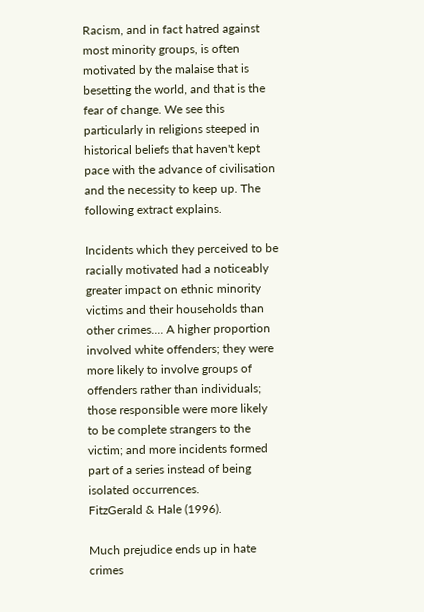Racism, and in fact hatred against most minority groups, is often motivated by the malaise that is besetting the world, and that is the fear of change. We see this particularly in religions steeped in historical beliefs that haven't kept pace with the advance of civilisation and the necessity to keep up. The following extract explains.

Incidents which they perceived to be racially motivated had a noticeably greater impact on ethnic minority victims and their households than other crimes.... A higher proportion involved white offenders; they were more likely to involve groups of offenders rather than individuals; those responsible were more likely to be complete strangers to the victim; and more incidents formed part of a series instead of being isolated occurrences.
FitzGerald & Hale (1996).

Much prejudice ends up in hate crimes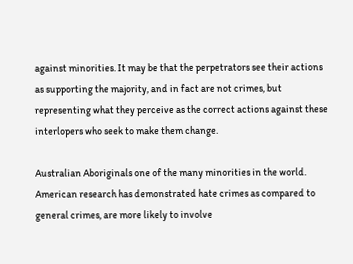against minorities. It may be that the perpetrators see their actions as supporting the majority, and in fact are not crimes, but representing what they perceive as the correct actions against these interlopers who seek to make them change.

Australian Aboriginals one of the many minorities in the world.
American research has demonstrated hate crimes as compared to general crimes, are more likely to involve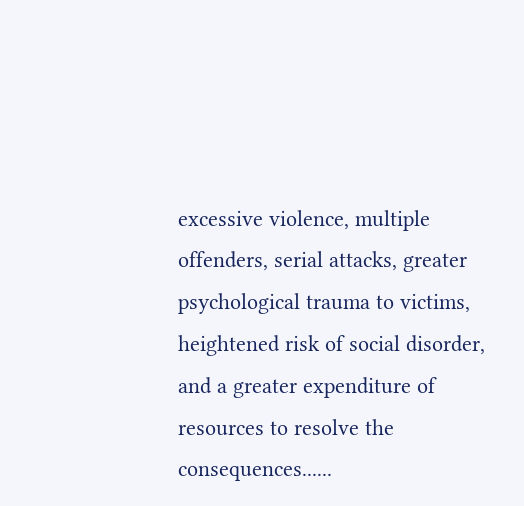excessive violence, multiple offenders, serial attacks, greater psychological trauma to victims, heightened risk of social disorder, and a greater expenditure of resources to resolve the consequences......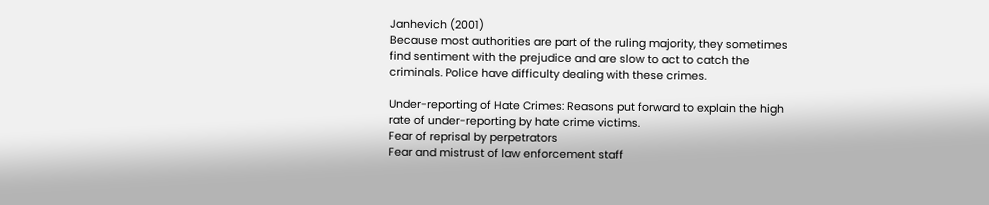Janhevich (2001)
Because most authorities are part of the ruling majority, they sometimes find sentiment with the prejudice and are slow to act to catch the criminals. Police have difficulty dealing with these crimes.

Under-reporting of Hate Crimes: Reasons put forward to explain the high rate of under-reporting by hate crime victims.
Fear of reprisal by perpetrators
Fear and mistrust of law enforcement staff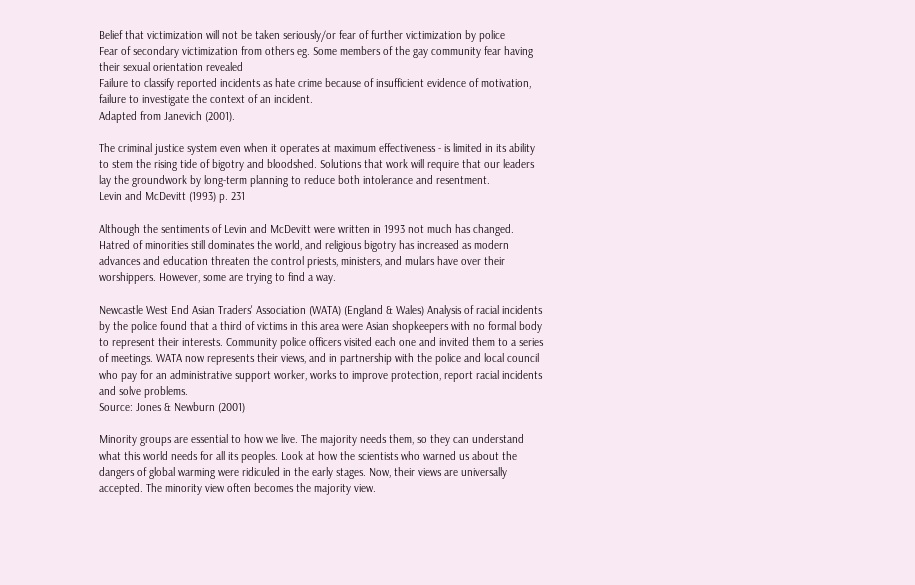Belief that victimization will not be taken seriously/or fear of further victimization by police
Fear of secondary victimization from others eg. Some members of the gay community fear having their sexual orientation revealed
Failure to classify reported incidents as hate crime because of insufficient evidence of motivation, failure to investigate the context of an incident.
Adapted from Janevich (2001).

The criminal justice system even when it operates at maximum effectiveness - is limited in its ability to stem the rising tide of bigotry and bloodshed. Solutions that work will require that our leaders lay the groundwork by long-term planning to reduce both intolerance and resentment.
Levin and McDevitt (1993) p. 231

Although the sentiments of Levin and McDevitt were written in 1993 not much has changed. Hatred of minorities still dominates the world, and religious bigotry has increased as modern advances and education threaten the control priests, ministers, and mulars have over their worshippers. However, some are trying to find a way.

Newcastle West End Asian Traders' Association (WATA) (England & Wales) Analysis of racial incidents by the police found that a third of victims in this area were Asian shopkeepers with no formal body to represent their interests. Community police officers visited each one and invited them to a series of meetings. WATA now represents their views, and in partnership with the police and local council who pay for an administrative support worker, works to improve protection, report racial incidents and solve problems.
Source: Jones & Newburn (2001)

Minority groups are essential to how we live. The majority needs them, so they can understand what this world needs for all its peoples. Look at how the scientists who warned us about the dangers of global warming were ridiculed in the early stages. Now, their views are universally accepted. The minority view often becomes the majority view.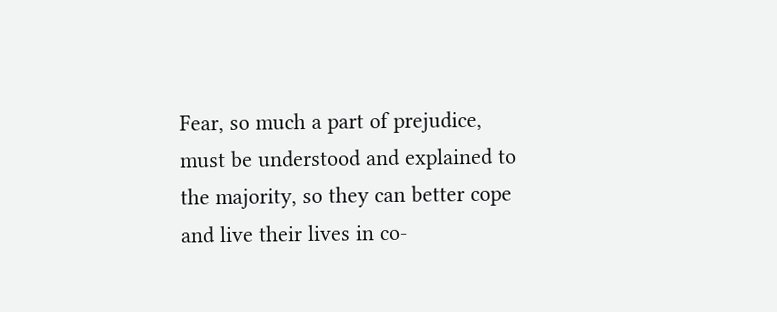Fear, so much a part of prejudice, must be understood and explained to the majority, so they can better cope and live their lives in co-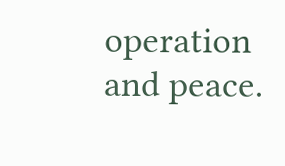operation and peace.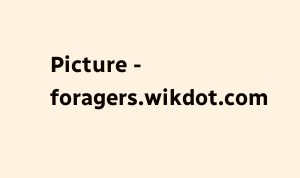Picture - foragers.wikdot.com